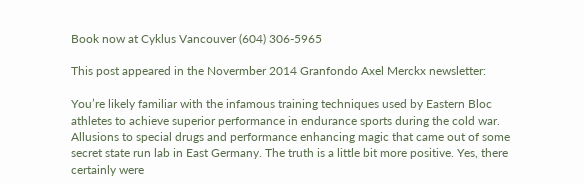Book now at Cyklus Vancouver (604) 306-5965

This post appeared in the Novermber 2014 Granfondo Axel Merckx newsletter:

You’re likely familiar with the infamous training techniques used by Eastern Bloc athletes to achieve superior performance in endurance sports during the cold war. Allusions to special drugs and performance enhancing magic that came out of some secret state run lab in East Germany. The truth is a little bit more positive. Yes, there certainly were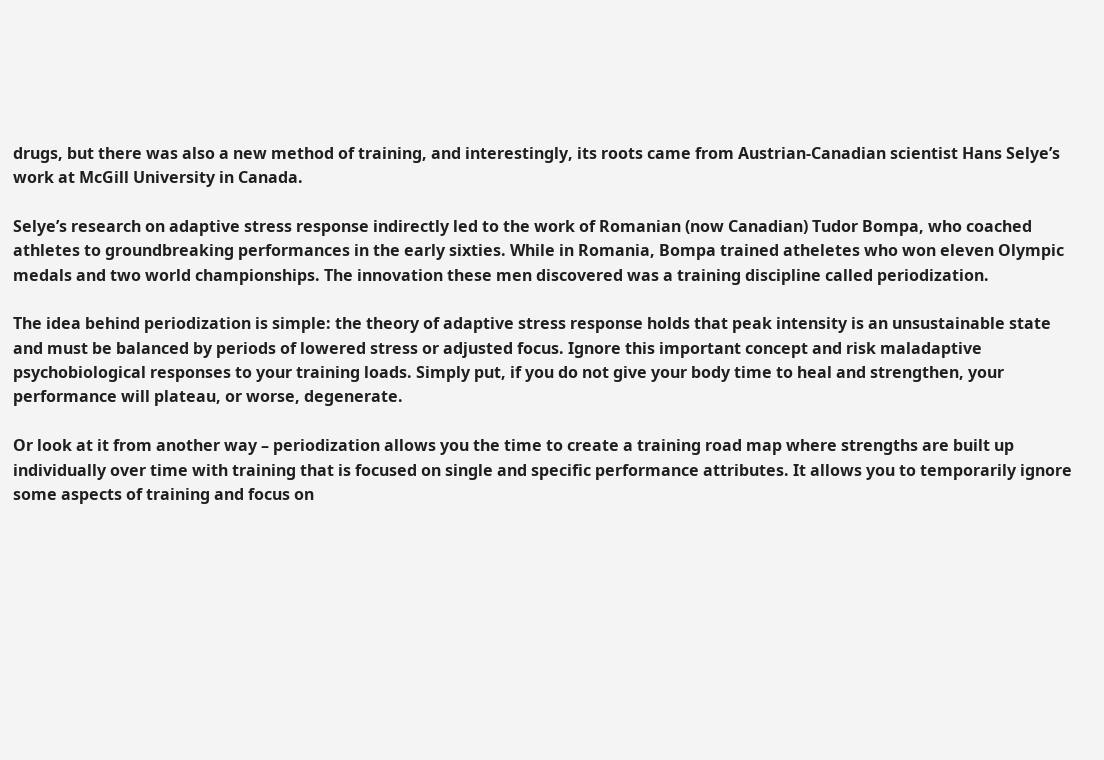drugs, but there was also a new method of training, and interestingly, its roots came from Austrian-Canadian scientist Hans Selye’s work at McGill University in Canada.

Selye’s research on adaptive stress response indirectly led to the work of Romanian (now Canadian) Tudor Bompa, who coached athletes to groundbreaking performances in the early sixties. While in Romania, Bompa trained atheletes who won eleven Olympic medals and two world championships. The innovation these men discovered was a training discipline called periodization.

The idea behind periodization is simple: the theory of adaptive stress response holds that peak intensity is an unsustainable state and must be balanced by periods of lowered stress or adjusted focus. Ignore this important concept and risk maladaptive psychobiological responses to your training loads. Simply put, if you do not give your body time to heal and strengthen, your performance will plateau, or worse, degenerate.

Or look at it from another way – periodization allows you the time to create a training road map where strengths are built up individually over time with training that is focused on single and specific performance attributes. It allows you to temporarily ignore some aspects of training and focus on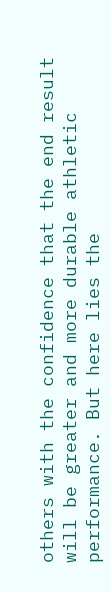others with the confidence that the end result will be greater and more durable athletic performance. But here lies the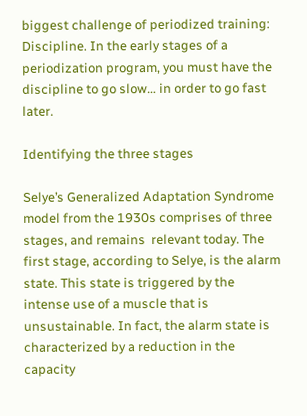biggest challenge of periodized training: Discipline. In the early stages of a periodization program, you must have the discipline to go slow… in order to go fast later.

Identifying the three stages

Selye’s Generalized Adaptation Syndrome model from the 1930s comprises of three stages, and remains  relevant today. The first stage, according to Selye, is the alarm state. This state is triggered by the intense use of a muscle that is unsustainable. In fact, the alarm state is characterized by a reduction in the capacity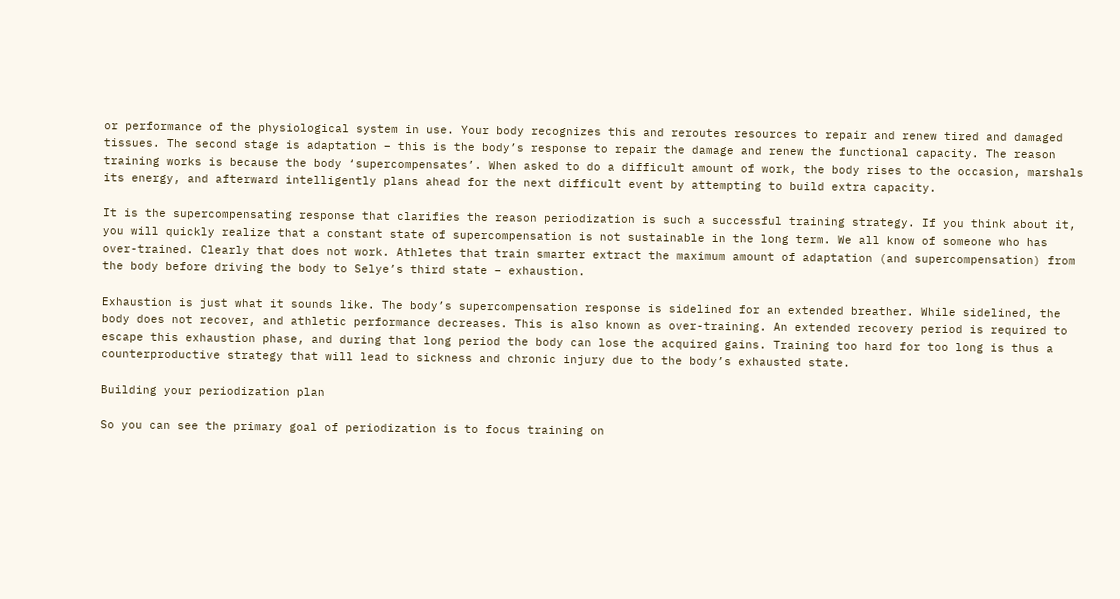or performance of the physiological system in use. Your body recognizes this and reroutes resources to repair and renew tired and damaged tissues. The second stage is adaptation – this is the body’s response to repair the damage and renew the functional capacity. The reason training works is because the body ‘supercompensates’. When asked to do a difficult amount of work, the body rises to the occasion, marshals its energy, and afterward intelligently plans ahead for the next difficult event by attempting to build extra capacity.

It is the supercompensating response that clarifies the reason periodization is such a successful training strategy. If you think about it, you will quickly realize that a constant state of supercompensation is not sustainable in the long term. We all know of someone who has over-trained. Clearly that does not work. Athletes that train smarter extract the maximum amount of adaptation (and supercompensation) from the body before driving the body to Selye’s third state – exhaustion.

Exhaustion is just what it sounds like. The body’s supercompensation response is sidelined for an extended breather. While sidelined, the body does not recover, and athletic performance decreases. This is also known as over-training. An extended recovery period is required to escape this exhaustion phase, and during that long period the body can lose the acquired gains. Training too hard for too long is thus a counterproductive strategy that will lead to sickness and chronic injury due to the body’s exhausted state.

Building your periodization plan

So you can see the primary goal of periodization is to focus training on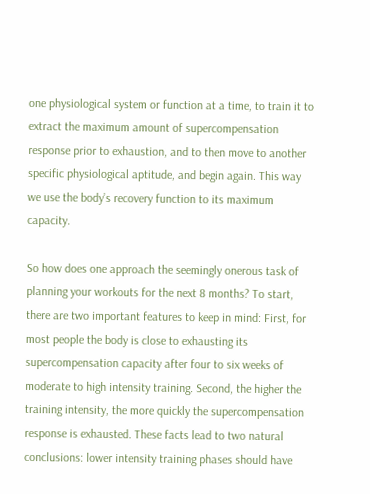one physiological system or function at a time, to train it to extract the maximum amount of supercompensation response prior to exhaustion, and to then move to another specific physiological aptitude, and begin again. This way we use the body’s recovery function to its maximum capacity.

So how does one approach the seemingly onerous task of planning your workouts for the next 8 months? To start, there are two important features to keep in mind: First, for most people the body is close to exhausting its supercompensation capacity after four to six weeks of moderate to high intensity training. Second, the higher the training intensity, the more quickly the supercompensation response is exhausted. These facts lead to two natural conclusions: lower intensity training phases should have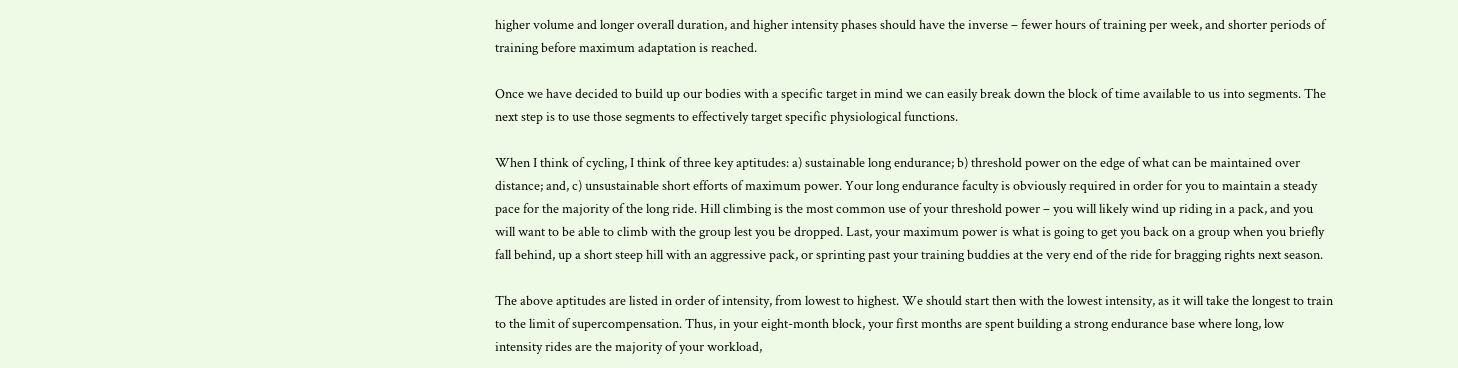higher volume and longer overall duration, and higher intensity phases should have the inverse – fewer hours of training per week, and shorter periods of training before maximum adaptation is reached.

Once we have decided to build up our bodies with a specific target in mind we can easily break down the block of time available to us into segments. The next step is to use those segments to effectively target specific physiological functions.

When I think of cycling, I think of three key aptitudes: a) sustainable long endurance; b) threshold power on the edge of what can be maintained over distance; and, c) unsustainable short efforts of maximum power. Your long endurance faculty is obviously required in order for you to maintain a steady pace for the majority of the long ride. Hill climbing is the most common use of your threshold power – you will likely wind up riding in a pack, and you will want to be able to climb with the group lest you be dropped. Last, your maximum power is what is going to get you back on a group when you briefly fall behind, up a short steep hill with an aggressive pack, or sprinting past your training buddies at the very end of the ride for bragging rights next season.

The above aptitudes are listed in order of intensity, from lowest to highest. We should start then with the lowest intensity, as it will take the longest to train to the limit of supercompensation. Thus, in your eight-month block, your first months are spent building a strong endurance base where long, low intensity rides are the majority of your workload,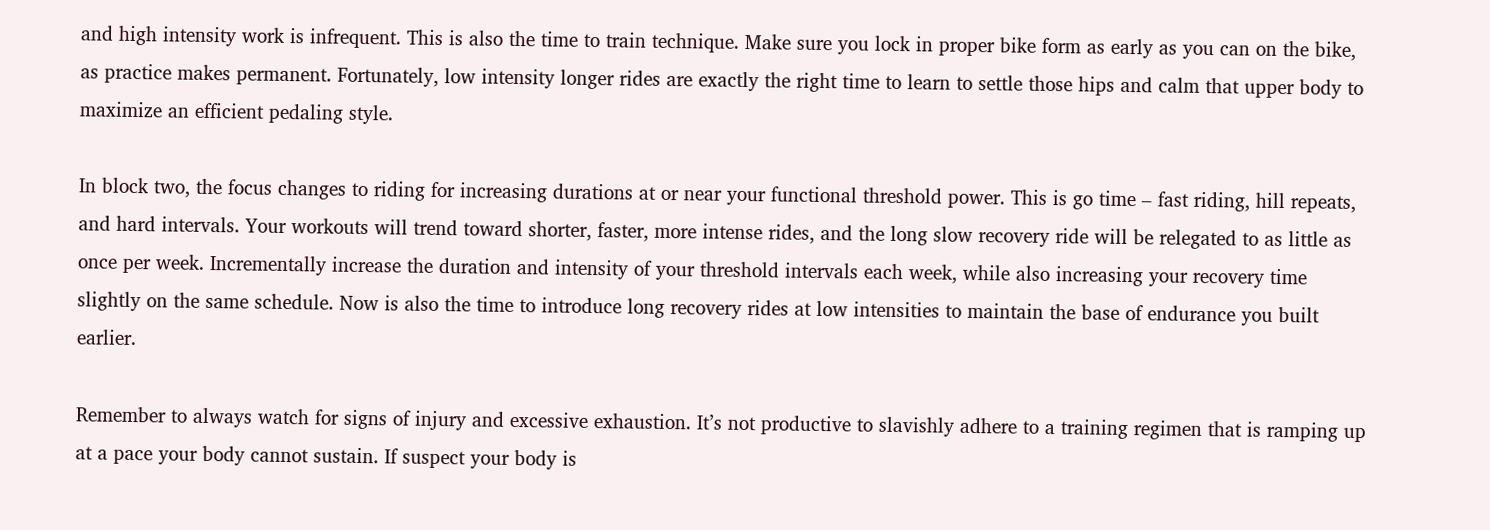and high intensity work is infrequent. This is also the time to train technique. Make sure you lock in proper bike form as early as you can on the bike, as practice makes permanent. Fortunately, low intensity longer rides are exactly the right time to learn to settle those hips and calm that upper body to maximize an efficient pedaling style.

In block two, the focus changes to riding for increasing durations at or near your functional threshold power. This is go time – fast riding, hill repeats, and hard intervals. Your workouts will trend toward shorter, faster, more intense rides, and the long slow recovery ride will be relegated to as little as once per week. Incrementally increase the duration and intensity of your threshold intervals each week, while also increasing your recovery time slightly on the same schedule. Now is also the time to introduce long recovery rides at low intensities to maintain the base of endurance you built earlier.

Remember to always watch for signs of injury and excessive exhaustion. It’s not productive to slavishly adhere to a training regimen that is ramping up at a pace your body cannot sustain. If suspect your body is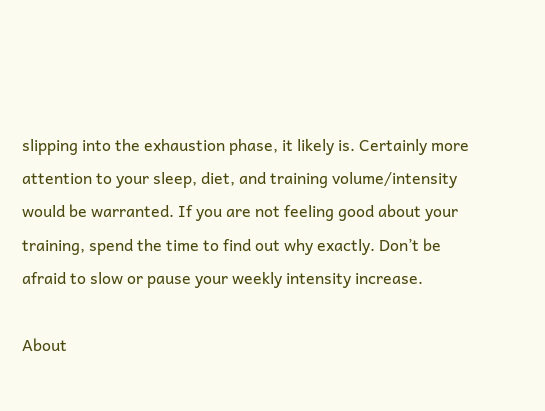slipping into the exhaustion phase, it likely is. Certainly more attention to your sleep, diet, and training volume/intensity would be warranted. If you are not feeling good about your training, spend the time to find out why exactly. Don’t be afraid to slow or pause your weekly intensity increase.

About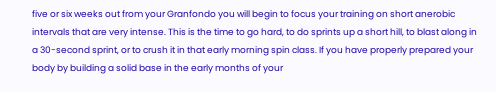five or six weeks out from your Granfondo you will begin to focus your training on short anerobic intervals that are very intense. This is the time to go hard, to do sprints up a short hill, to blast along in a 30-second sprint, or to crush it in that early morning spin class. If you have properly prepared your body by building a solid base in the early months of your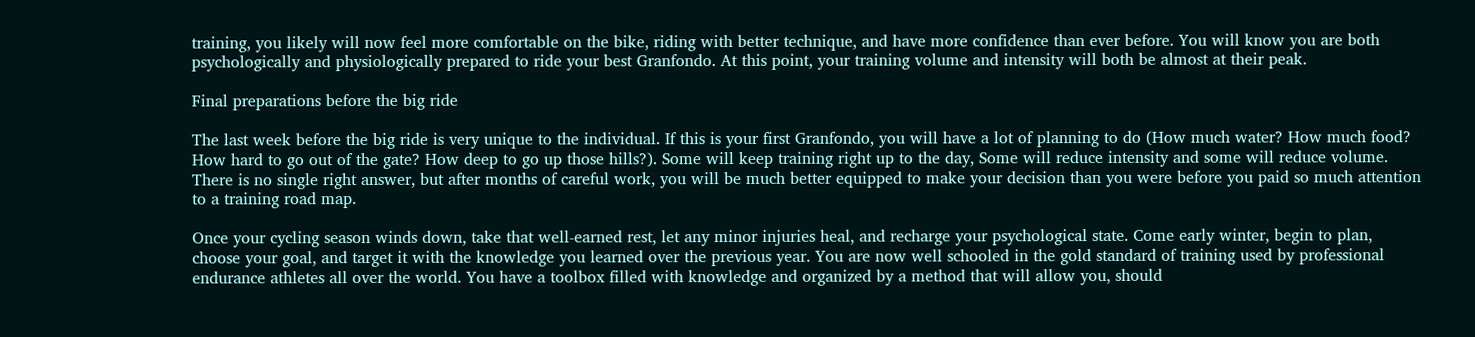training, you likely will now feel more comfortable on the bike, riding with better technique, and have more confidence than ever before. You will know you are both psychologically and physiologically prepared to ride your best Granfondo. At this point, your training volume and intensity will both be almost at their peak.

Final preparations before the big ride

The last week before the big ride is very unique to the individual. If this is your first Granfondo, you will have a lot of planning to do (How much water? How much food? How hard to go out of the gate? How deep to go up those hills?). Some will keep training right up to the day, Some will reduce intensity and some will reduce volume. There is no single right answer, but after months of careful work, you will be much better equipped to make your decision than you were before you paid so much attention to a training road map.

Once your cycling season winds down, take that well-earned rest, let any minor injuries heal, and recharge your psychological state. Come early winter, begin to plan, choose your goal, and target it with the knowledge you learned over the previous year. You are now well schooled in the gold standard of training used by professional endurance athletes all over the world. You have a toolbox filled with knowledge and organized by a method that will allow you, should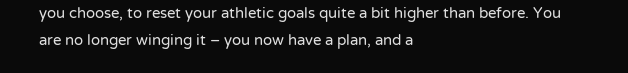you choose, to reset your athletic goals quite a bit higher than before. You are no longer winging it – you now have a plan, and a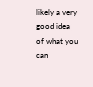likely a very good idea of what you can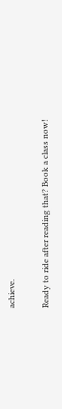achieve.

Ready to ride after reading that? Book a class now!